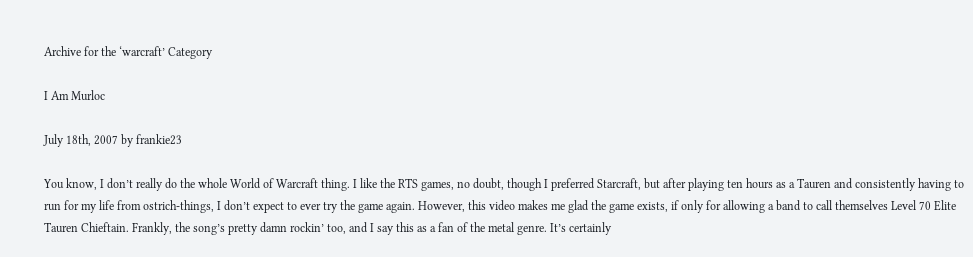Archive for the ‘warcraft’ Category

I Am Murloc

July 18th, 2007 by frankie23

You know, I don’t really do the whole World of Warcraft thing. I like the RTS games, no doubt, though I preferred Starcraft, but after playing ten hours as a Tauren and consistently having to run for my life from ostrich-things, I don’t expect to ever try the game again. However, this video makes me glad the game exists, if only for allowing a band to call themselves Level 70 Elite Tauren Chieftain. Frankly, the song’s pretty damn rockin’ too, and I say this as a fan of the metal genre. It’s certainly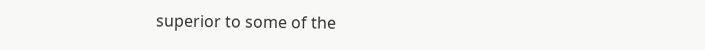superior to some of the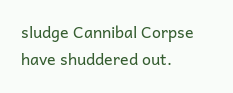sludge Cannibal Corpse have shuddered out.